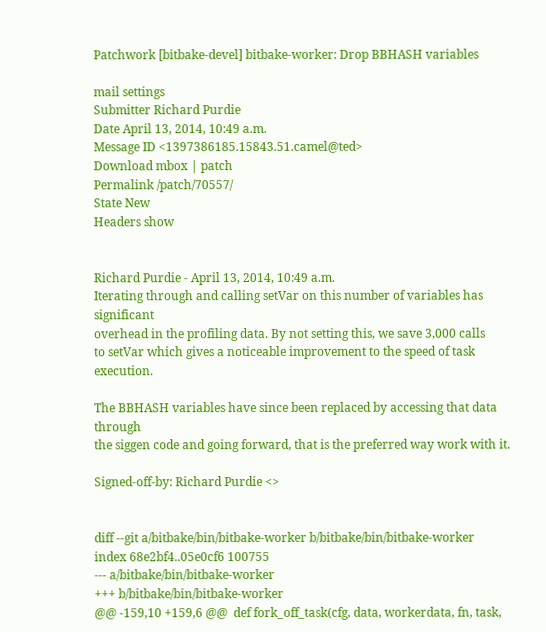Patchwork [bitbake-devel] bitbake-worker: Drop BBHASH variables

mail settings
Submitter Richard Purdie
Date April 13, 2014, 10:49 a.m.
Message ID <1397386185.15843.51.camel@ted>
Download mbox | patch
Permalink /patch/70557/
State New
Headers show


Richard Purdie - April 13, 2014, 10:49 a.m.
Iterating through and calling setVar on this number of variables has significant
overhead in the profiling data. By not setting this, we save 3,000 calls
to setVar which gives a noticeable improvement to the speed of task execution.

The BBHASH variables have since been replaced by accessing that data through
the siggen code and going forward, that is the preferred way work with it.

Signed-off-by: Richard Purdie <>


diff --git a/bitbake/bin/bitbake-worker b/bitbake/bin/bitbake-worker
index 68e2bf4..05e0cf6 100755
--- a/bitbake/bin/bitbake-worker
+++ b/bitbake/bin/bitbake-worker
@@ -159,10 +159,6 @@  def fork_off_task(cfg, data, workerdata, fn, task,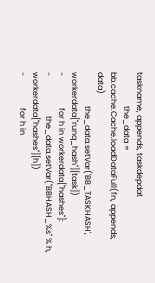taskname, appends, taskdepdat
                 the_data = bb.cache.Cache.loadDataFull(fn, appends, data)
                 the_data.setVar('BB_TASKHASH', workerdata["runq_hash"][task])
-                for h in workerdata["hashes"]:
-                    the_data.setVar("BBHASH_%s" % h, workerdata["hashes"][h])
-                for h in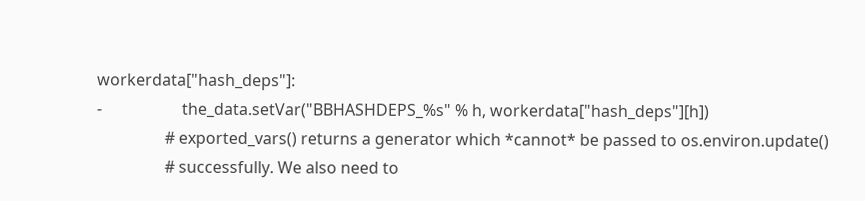workerdata["hash_deps"]:
-                    the_data.setVar("BBHASHDEPS_%s" % h, workerdata["hash_deps"][h])
                 # exported_vars() returns a generator which *cannot* be passed to os.environ.update()
                 # successfully. We also need to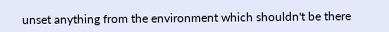unset anything from the environment which shouldn't be there